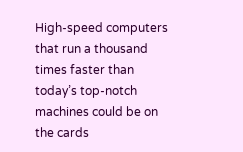High-speed computers that run a thousand times faster than today’s top-notch machines could be on the cards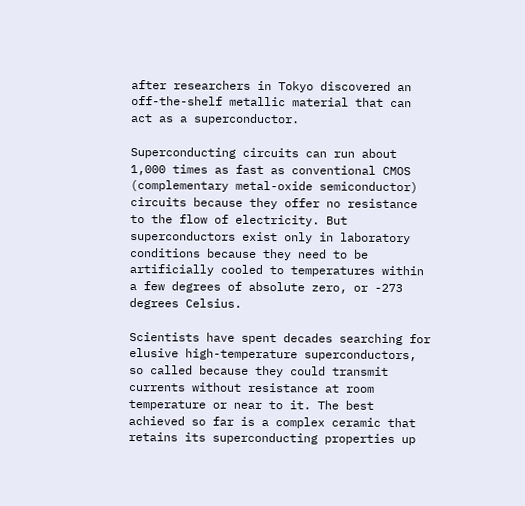after researchers in Tokyo discovered an off-the-shelf metallic material that can act as a superconductor.

Superconducting circuits can run about 1,000 times as fast as conventional CMOS (complementary metal-oxide semiconductor) circuits because they offer no resistance to the flow of electricity. But superconductors exist only in laboratory conditions because they need to be artificially cooled to temperatures within a few degrees of absolute zero, or -273 degrees Celsius.

Scientists have spent decades searching for elusive high-temperature superconductors, so called because they could transmit currents without resistance at room temperature or near to it. The best achieved so far is a complex ceramic that retains its superconducting properties up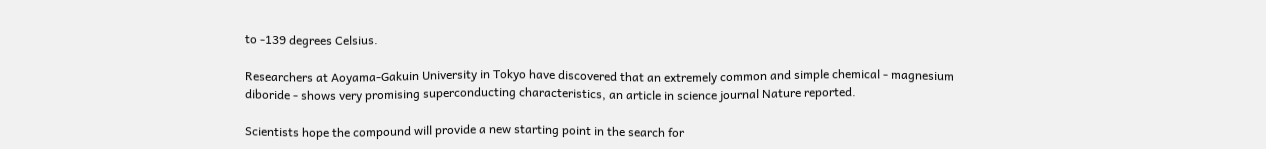to -139 degrees Celsius.

Researchers at Aoyama-Gakuin University in Tokyo have discovered that an extremely common and simple chemical - magnesium diboride - shows very promising superconducting characteristics, an article in science journal Nature reported.

Scientists hope the compound will provide a new starting point in the search for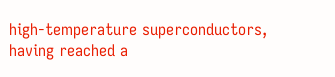high-temperature superconductors, having reached a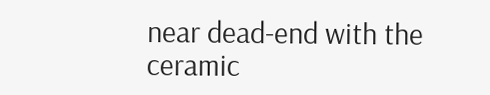near dead-end with the ceramic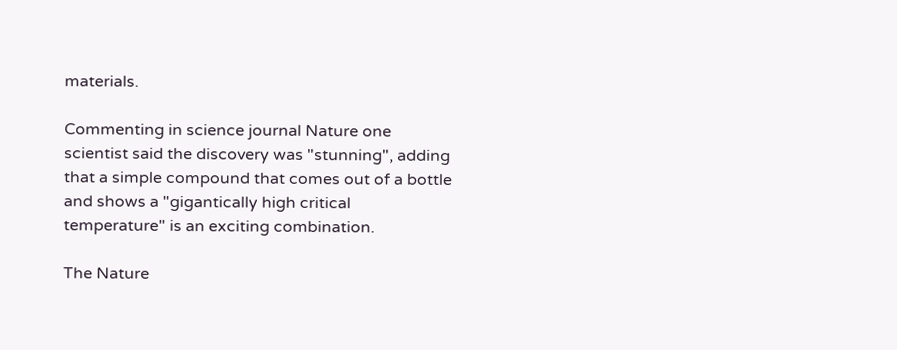materials.

Commenting in science journal Nature one scientist said the discovery was "stunning", adding that a simple compound that comes out of a bottle and shows a "gigantically high critical temperature" is an exciting combination.

The Nature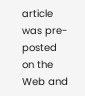article was pre-posted on the Web and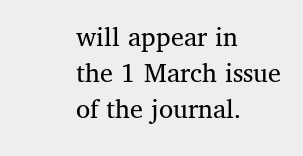will appear in the 1 March issue of the journal.